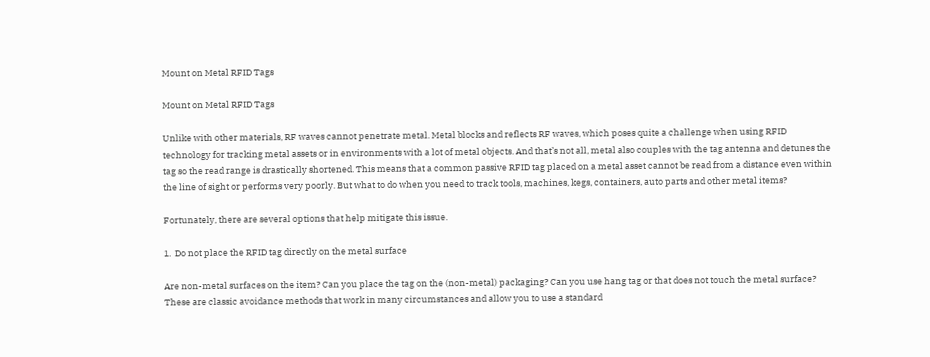Mount on Metal RFID Tags

Mount on Metal RFID Tags

Unlike with other materials, RF waves cannot penetrate metal. Metal blocks and reflects RF waves, which poses quite a challenge when using RFID technology for tracking metal assets or in environments with a lot of metal objects. And that’s not all, metal also couples with the tag antenna and detunes the tag so the read range is drastically shortened. This means that a common passive RFID tag placed on a metal asset cannot be read from a distance even within the line of sight or performs very poorly. But what to do when you need to track tools, machines, kegs, containers, auto parts and other metal items?

Fortunately, there are several options that help mitigate this issue.

1.  Do not place the RFID tag directly on the metal surface

Are non-metal surfaces on the item? Can you place the tag on the (non-metal) packaging? Can you use hang tag or that does not touch the metal surface? These are classic avoidance methods that work in many circumstances and allow you to use a standard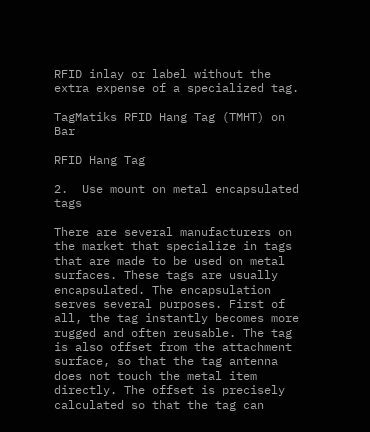RFID inlay or label without the extra expense of a specialized tag.

TagMatiks RFID Hang Tag (TMHT) on Bar

RFID Hang Tag

2.  Use mount on metal encapsulated tags

There are several manufacturers on the market that specialize in tags that are made to be used on metal surfaces. These tags are usually encapsulated. The encapsulation serves several purposes. First of all, the tag instantly becomes more rugged and often reusable. The tag is also offset from the attachment surface, so that the tag antenna does not touch the metal item directly. The offset is precisely calculated so that the tag can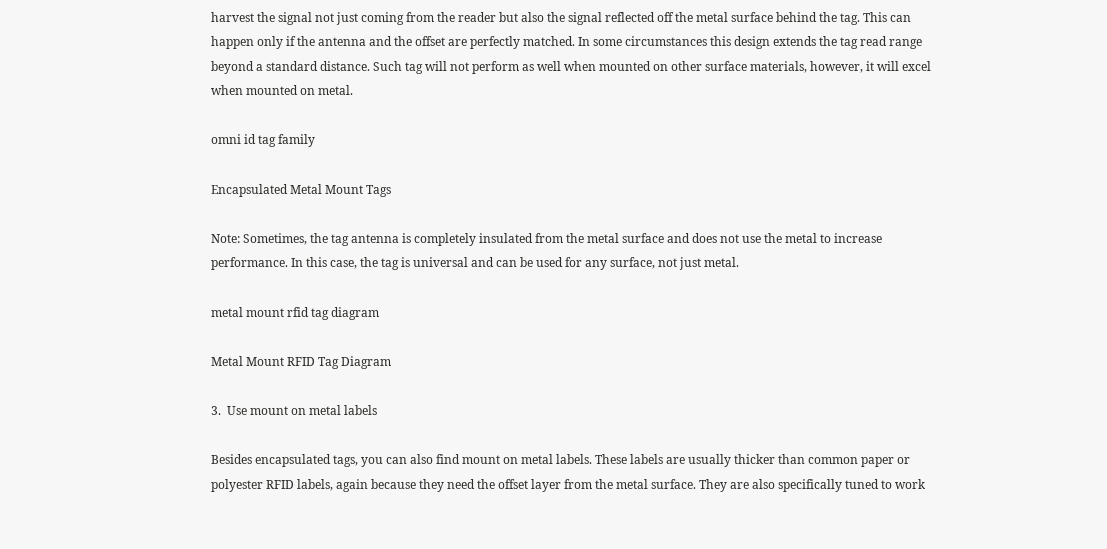harvest the signal not just coming from the reader but also the signal reflected off the metal surface behind the tag. This can happen only if the antenna and the offset are perfectly matched. In some circumstances this design extends the tag read range beyond a standard distance. Such tag will not perform as well when mounted on other surface materials, however, it will excel when mounted on metal.

omni id tag family

Encapsulated Metal Mount Tags

Note: Sometimes, the tag antenna is completely insulated from the metal surface and does not use the metal to increase performance. In this case, the tag is universal and can be used for any surface, not just metal.

metal mount rfid tag diagram

Metal Mount RFID Tag Diagram

3.  Use mount on metal labels

Besides encapsulated tags, you can also find mount on metal labels. These labels are usually thicker than common paper or polyester RFID labels, again because they need the offset layer from the metal surface. They are also specifically tuned to work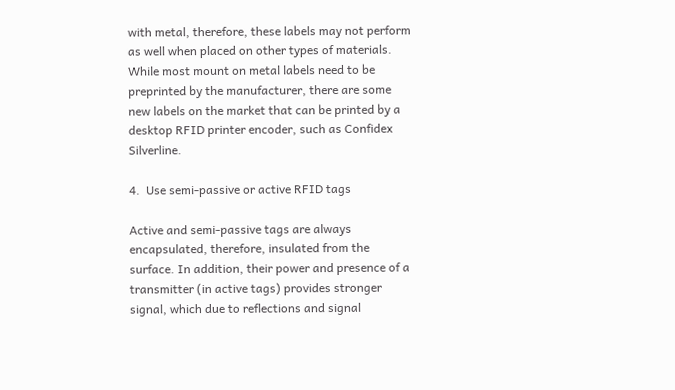with metal, therefore, these labels may not perform as well when placed on other types of materials. While most mount on metal labels need to be preprinted by the manufacturer, there are some new labels on the market that can be printed by a desktop RFID printer encoder, such as Confidex Silverline.

4.  Use semi-passive or active RFID tags

Active and semi-passive tags are always encapsulated, therefore, insulated from the surface. In addition, their power and presence of a transmitter (in active tags) provides stronger signal, which due to reflections and signal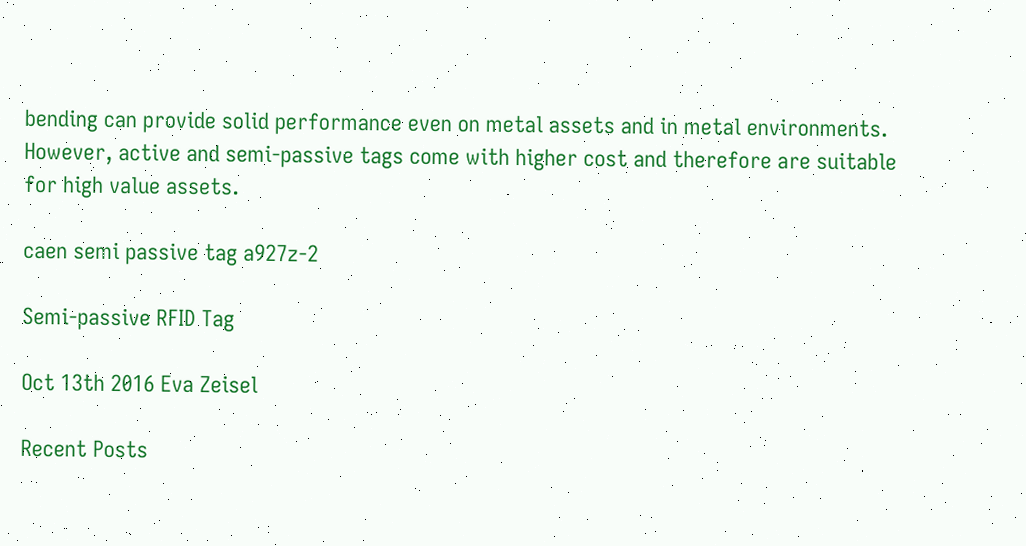bending can provide solid performance even on metal assets and in metal environments. However, active and semi-passive tags come with higher cost and therefore are suitable for high value assets.

caen semi passive tag a927z-2

Semi-passive RFID Tag

Oct 13th 2016 Eva Zeisel

Recent Posts